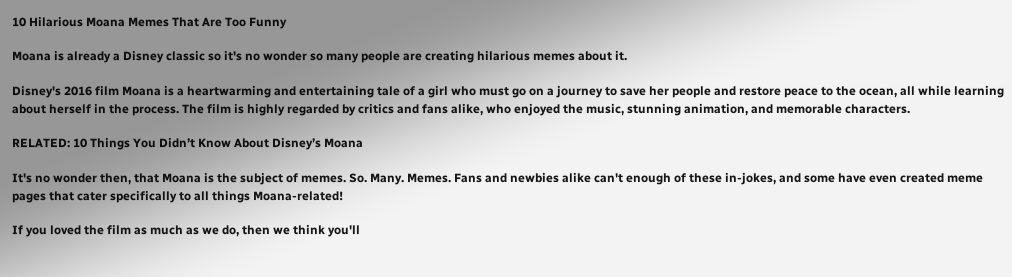10 Hilarious Moana Memes That Are Too Funny

Moana is already a Disney classic so it's no wonder so many people are creating hilarious memes about it.

Disney's 2016 film Moana is a heartwarming and entertaining tale of a girl who must go on a journey to save her people and restore peace to the ocean, all while learning about herself in the process. The film is highly regarded by critics and fans alike, who enjoyed the music, stunning animation, and memorable characters.

RELATED: 10 Things You Didn’t Know About Disney’s Moana

It's no wonder then, that Moana is the subject of memes. So. Many. Memes. Fans and newbies alike can't enough of these in-jokes, and some have even created meme pages that cater specifically to all things Moana-related!

If you loved the film as much as we do, then we think you'll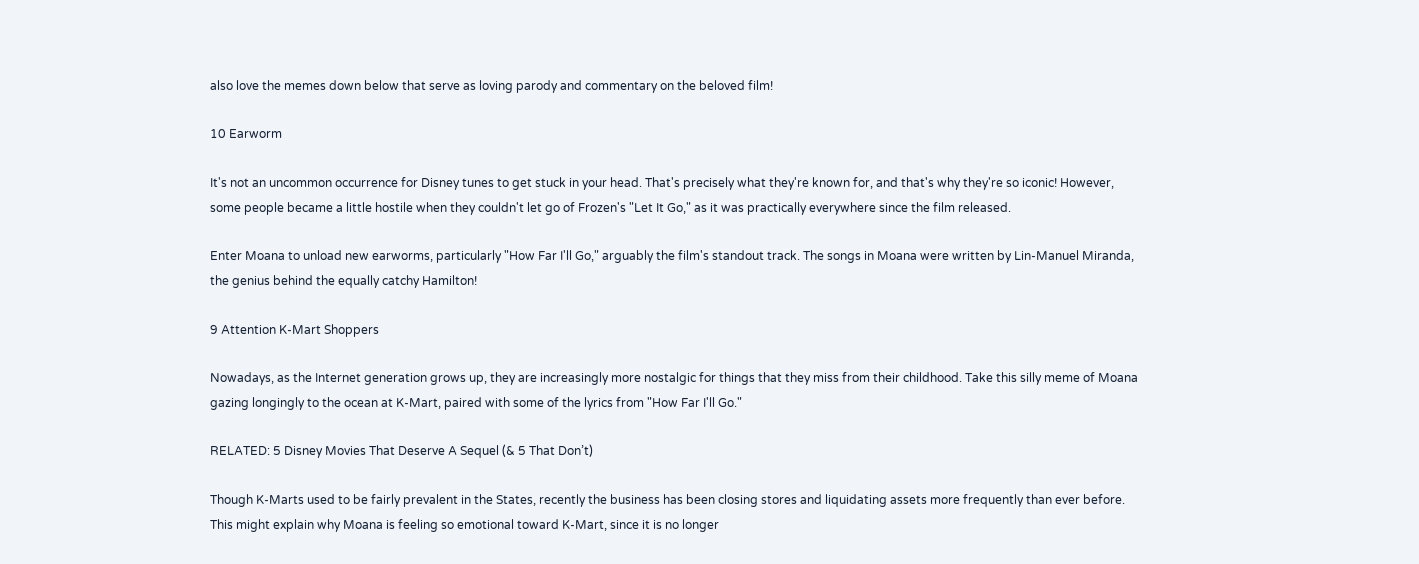also love the memes down below that serve as loving parody and commentary on the beloved film!

10 Earworm

It's not an uncommon occurrence for Disney tunes to get stuck in your head. That's precisely what they're known for, and that's why they're so iconic! However, some people became a little hostile when they couldn't let go of Frozen's "Let It Go," as it was practically everywhere since the film released.

Enter Moana to unload new earworms, particularly "How Far I'll Go," arguably the film's standout track. The songs in Moana were written by Lin-Manuel Miranda, the genius behind the equally catchy Hamilton!

9 Attention K-Mart Shoppers

Nowadays, as the Internet generation grows up, they are increasingly more nostalgic for things that they miss from their childhood. Take this silly meme of Moana gazing longingly to the ocean at K-Mart, paired with some of the lyrics from "How Far I'll Go."

RELATED: 5 Disney Movies That Deserve A Sequel (& 5 That Don’t)

Though K-Marts used to be fairly prevalent in the States, recently the business has been closing stores and liquidating assets more frequently than ever before. This might explain why Moana is feeling so emotional toward K-Mart, since it is no longer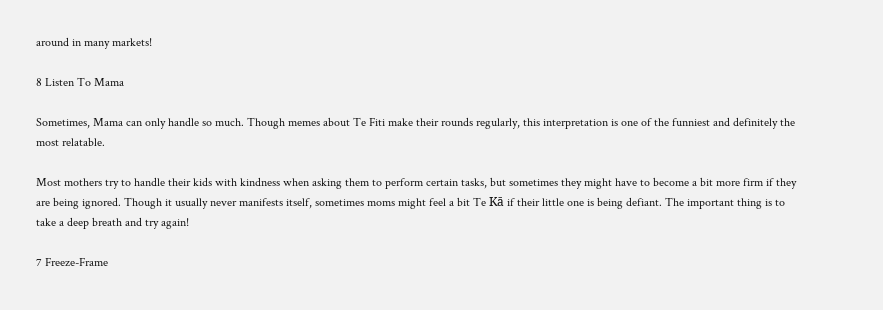around in many markets!

8 Listen To Mama

Sometimes, Mama can only handle so much. Though memes about Te Fiti make their rounds regularly, this interpretation is one of the funniest and definitely the most relatable.

Most mothers try to handle their kids with kindness when asking them to perform certain tasks, but sometimes they might have to become a bit more firm if they are being ignored. Though it usually never manifests itself, sometimes moms might feel a bit Te Kā if their little one is being defiant. The important thing is to take a deep breath and try again!

7 Freeze-Frame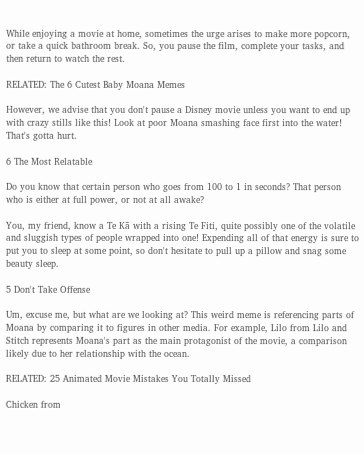While enjoying a movie at home, sometimes the urge arises to make more popcorn, or take a quick bathroom break. So, you pause the film, complete your tasks, and then return to watch the rest.

RELATED: The 6 Cutest Baby Moana Memes

However, we advise that you don't pause a Disney movie unless you want to end up with crazy stills like this! Look at poor Moana smashing face first into the water! That's gotta hurt.

6 The Most Relatable

Do you know that certain person who goes from 100 to 1 in seconds? That person who is either at full power, or not at all awake?

You, my friend, know a Te Kā with a rising Te Fiti, quite possibly one of the volatile and sluggish types of people wrapped into one! Expending all of that energy is sure to put you to sleep at some point, so don't hesitate to pull up a pillow and snag some beauty sleep.

5 Don't Take Offense

Um, excuse me, but what are we looking at? This weird meme is referencing parts of Moana by comparing it to figures in other media. For example, Lilo from Lilo and Stitch represents Moana's part as the main protagonist of the movie, a comparison likely due to her relationship with the ocean.

RELATED: 25 Animated Movie Mistakes You Totally Missed

Chicken from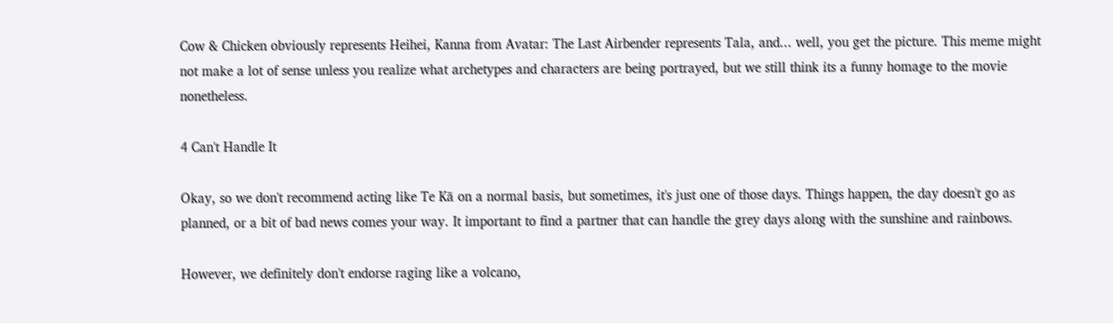Cow & Chicken obviously represents Heihei, Kanna from Avatar: The Last Airbender represents Tala, and... well, you get the picture. This meme might not make a lot of sense unless you realize what archetypes and characters are being portrayed, but we still think its a funny homage to the movie nonetheless.

4 Can't Handle It

Okay, so we don't recommend acting like Te Kā on a normal basis, but sometimes, it's just one of those days. Things happen, the day doesn't go as planned, or a bit of bad news comes your way. It important to find a partner that can handle the grey days along with the sunshine and rainbows.

However, we definitely don't endorse raging like a volcano,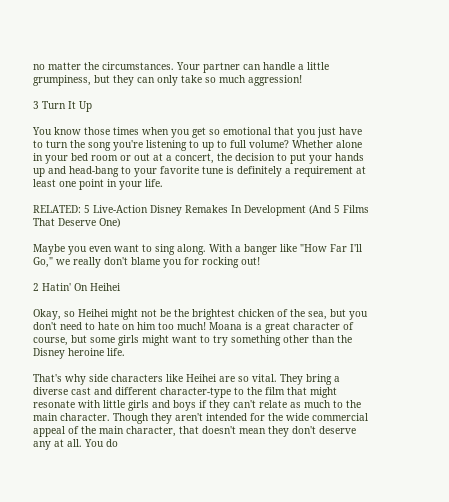no matter the circumstances. Your partner can handle a little grumpiness, but they can only take so much aggression!

3 Turn It Up

You know those times when you get so emotional that you just have to turn the song you're listening to up to full volume? Whether alone in your bed room or out at a concert, the decision to put your hands up and head-bang to your favorite tune is definitely a requirement at least one point in your life.

RELATED: 5 Live-Action Disney Remakes In Development (And 5 Films That Deserve One)

Maybe you even want to sing along. With a banger like "How Far I'll Go," we really don't blame you for rocking out!

2 Hatin' On Heihei

Okay, so Heihei might not be the brightest chicken of the sea, but you don't need to hate on him too much! Moana is a great character of course, but some girls might want to try something other than the Disney heroine life.

That's why side characters like Heihei are so vital. They bring a diverse cast and different character-type to the film that might resonate with little girls and boys if they can't relate as much to the main character. Though they aren't intended for the wide commercial appeal of the main character, that doesn't mean they don't deserve any at all. You do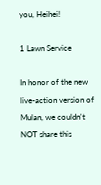you, Heihei!

1 Lawn Service

In honor of the new live-action version of Mulan, we couldn't NOT share this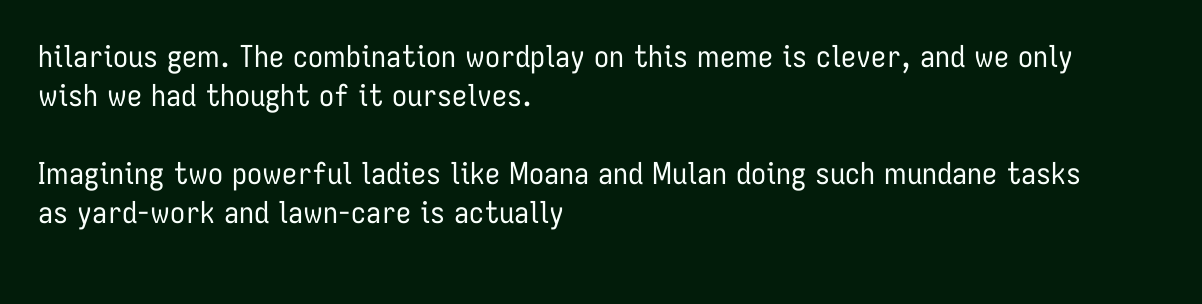hilarious gem. The combination wordplay on this meme is clever, and we only wish we had thought of it ourselves.

Imagining two powerful ladies like Moana and Mulan doing such mundane tasks as yard-work and lawn-care is actually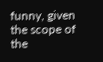funny, given the scope of the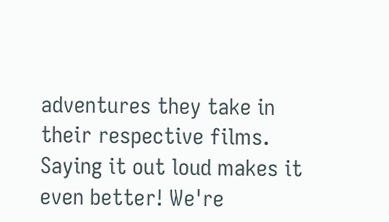adventures they take in their respective films. Saying it out loud makes it even better! We're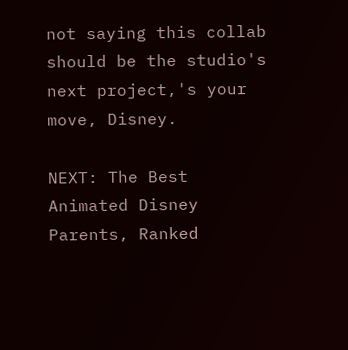not saying this collab should be the studio's next project,'s your move, Disney.

NEXT: The Best Animated Disney Parents, Ranked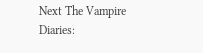Next The Vampire Diaries: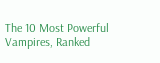The 10 Most Powerful Vampires, Ranked